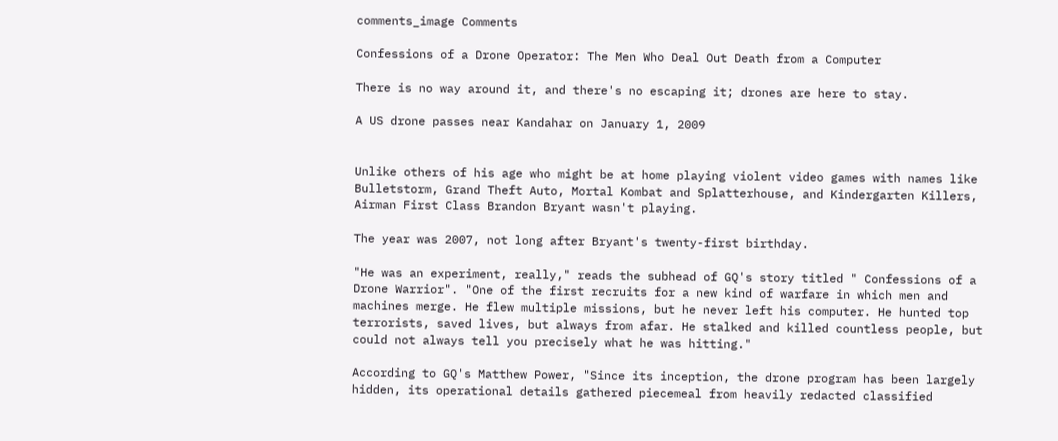comments_image Comments

Confessions of a Drone Operator: The Men Who Deal Out Death from a Computer

There is no way around it, and there's no escaping it; drones are here to stay.

A US drone passes near Kandahar on January 1, 2009


Unlike others of his age who might be at home playing violent video games with names like Bulletstorm, Grand Theft Auto, Mortal Kombat and Splatterhouse, and Kindergarten Killers, Airman First Class Brandon Bryant wasn't playing.

The year was 2007, not long after Bryant's twenty-first birthday.

"He was an experiment, really," reads the subhead of GQ's story titled " Confessions of a Drone Warrior". "One of the first recruits for a new kind of warfare in which men and machines merge. He flew multiple missions, but he never left his computer. He hunted top terrorists, saved lives, but always from afar. He stalked and killed countless people, but could not always tell you precisely what he was hitting."

According to GQ's Matthew Power, "Since its inception, the drone program has been largely hidden, its operational details gathered piecemeal from heavily redacted classified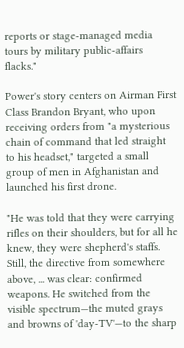reports or stage-managed media tours by military public-affairs flacks."

Power's story centers on Airman First Class Brandon Bryant, who upon receiving orders from "a mysterious chain of command that led straight to his headset," targeted a small group of men in Afghanistan and launched his first drone.

"He was told that they were carrying rifles on their shoulders, but for all he knew, they were shepherd's staffs. Still, the directive from somewhere above, ... was clear: confirmed weapons. He switched from the visible spectrum—the muted grays and browns of 'day-TV'—to the sharp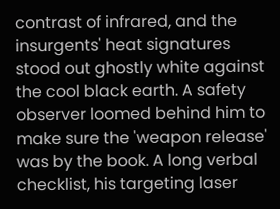contrast of infrared, and the insurgents' heat signatures stood out ghostly white against the cool black earth. A safety observer loomed behind him to make sure the 'weapon release' was by the book. A long verbal checklist, his targeting laser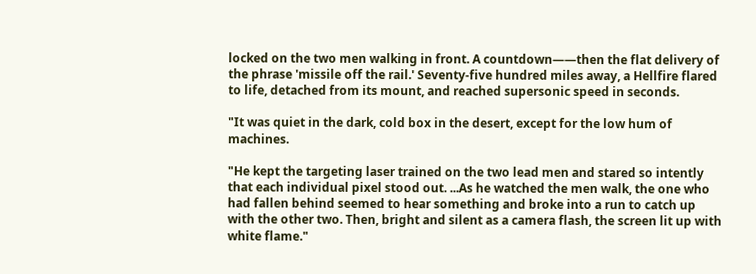locked on the two men walking in front. A countdown——then the flat delivery of the phrase 'missile off the rail.' Seventy-five hundred miles away, a Hellfire flared to life, detached from its mount, and reached supersonic speed in seconds.

"It was quiet in the dark, cold box in the desert, except for the low hum of machines.

"He kept the targeting laser trained on the two lead men and stared so intently that each individual pixel stood out. ...As he watched the men walk, the one who had fallen behind seemed to hear something and broke into a run to catch up with the other two. Then, bright and silent as a camera flash, the screen lit up with white flame."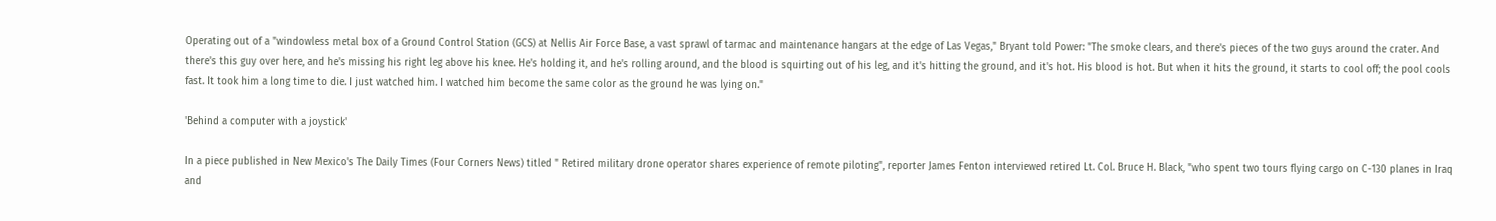Operating out of a "windowless metal box of a Ground Control Station (GCS) at Nellis Air Force Base, a vast sprawl of tarmac and maintenance hangars at the edge of Las Vegas," Bryant told Power: "The smoke clears, and there's pieces of the two guys around the crater. And there's this guy over here, and he's missing his right leg above his knee. He's holding it, and he's rolling around, and the blood is squirting out of his leg, and it's hitting the ground, and it's hot. His blood is hot. But when it hits the ground, it starts to cool off; the pool cools fast. It took him a long time to die. I just watched him. I watched him become the same color as the ground he was lying on."

'Behind a computer with a joystick'

In a piece published in New Mexico's The Daily Times (Four Corners News) titled " Retired military drone operator shares experience of remote piloting", reporter James Fenton interviewed retired Lt. Col. Bruce H. Black, "who spent two tours flying cargo on C-130 planes in Iraq and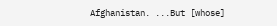Afghanistan. ...But [whose]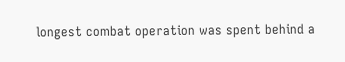longest combat operation was spent behind a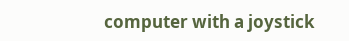computer with a joystick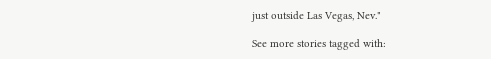just outside Las Vegas, Nev."

See more stories tagged with: